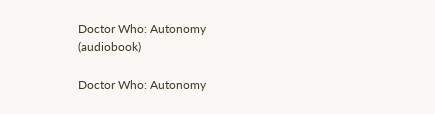Doctor Who: Autonomy (audiobook)

Doctor Who: Autonomy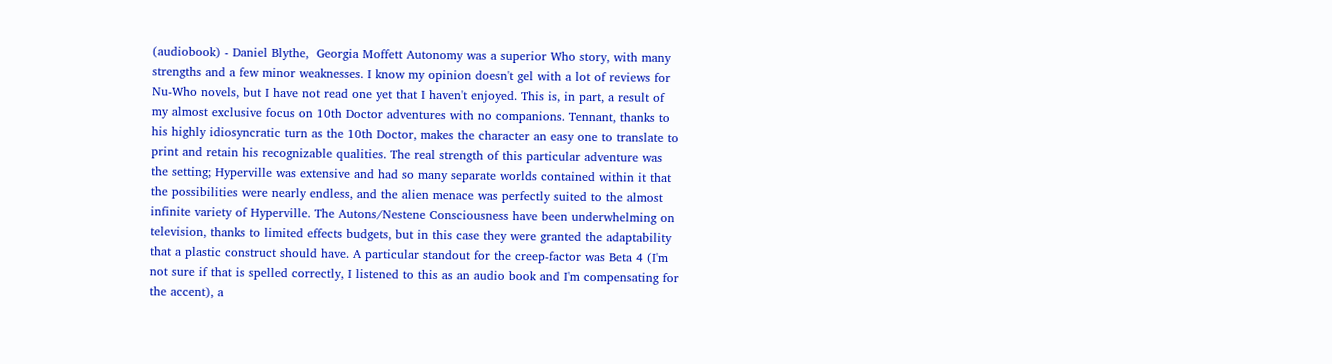(audiobook) - Daniel Blythe,  Georgia Moffett Autonomy was a superior Who story, with many strengths and a few minor weaknesses. I know my opinion doesn't gel with a lot of reviews for Nu-Who novels, but I have not read one yet that I haven't enjoyed. This is, in part, a result of my almost exclusive focus on 10th Doctor adventures with no companions. Tennant, thanks to his highly idiosyncratic turn as the 10th Doctor, makes the character an easy one to translate to print and retain his recognizable qualities. The real strength of this particular adventure was the setting; Hyperville was extensive and had so many separate worlds contained within it that the possibilities were nearly endless, and the alien menace was perfectly suited to the almost infinite variety of Hyperville. The Autons/Nestene Consciousness have been underwhelming on television, thanks to limited effects budgets, but in this case they were granted the adaptability that a plastic construct should have. A particular standout for the creep-factor was Beta 4 (I'm not sure if that is spelled correctly, I listened to this as an audio book and I'm compensating for the accent), a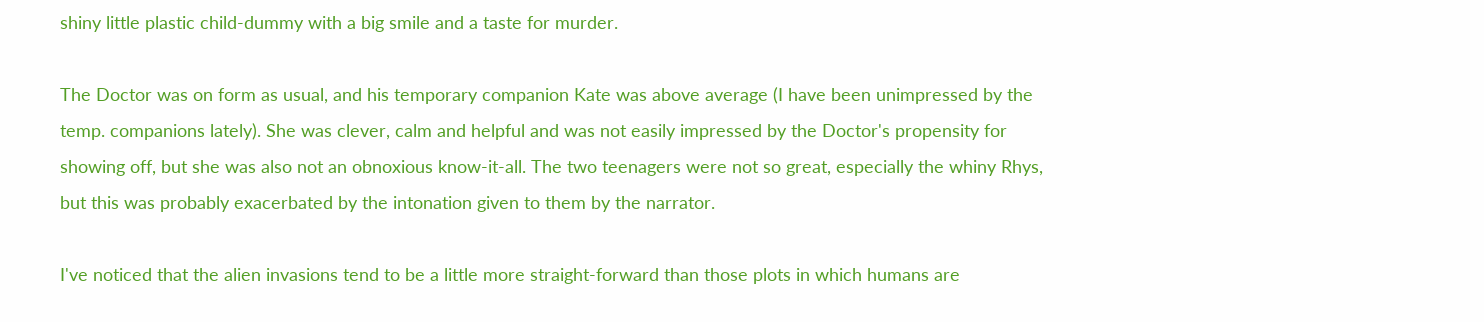shiny little plastic child-dummy with a big smile and a taste for murder.

The Doctor was on form as usual, and his temporary companion Kate was above average (I have been unimpressed by the temp. companions lately). She was clever, calm and helpful and was not easily impressed by the Doctor's propensity for showing off, but she was also not an obnoxious know-it-all. The two teenagers were not so great, especially the whiny Rhys, but this was probably exacerbated by the intonation given to them by the narrator.

I've noticed that the alien invasions tend to be a little more straight-forward than those plots in which humans are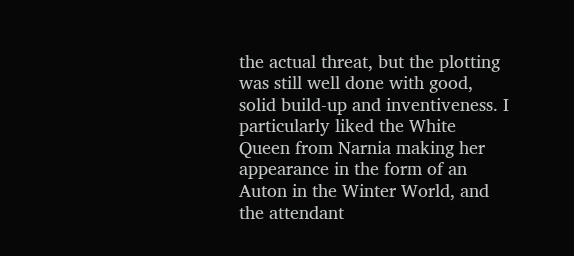the actual threat, but the plotting was still well done with good, solid build-up and inventiveness. I particularly liked the White Queen from Narnia making her appearance in the form of an Auton in the Winter World, and the attendant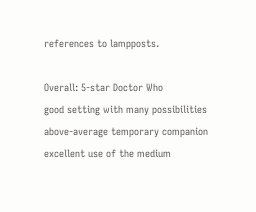references to lampposts.

Overall: 5-star Doctor Who
good setting with many possibilities
above-average temporary companion
excellent use of the medium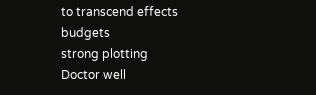to transcend effects budgets
strong plotting
Doctor well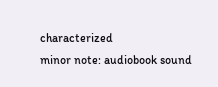characterized
minor note: audiobook sound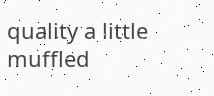quality a little muffled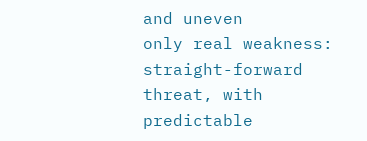and uneven
only real weakness: straight-forward threat, with predictable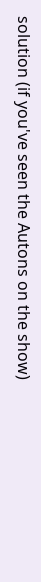solution (if you've seen the Autons on the show)